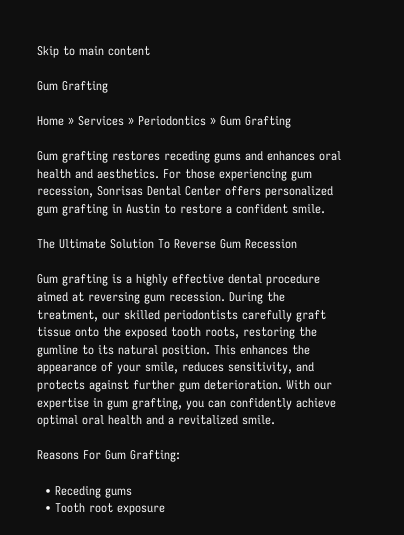Skip to main content

Gum Grafting

Home » Services » Periodontics » Gum Grafting

Gum grafting restores receding gums and enhances oral health and aesthetics. For those experiencing gum recession, Sonrisas Dental Center offers personalized gum grafting in Austin to restore a confident smile.

The Ultimate Solution To Reverse Gum Recession

Gum grafting is a highly effective dental procedure aimed at reversing gum recession. During the treatment, our skilled periodontists carefully graft tissue onto the exposed tooth roots, restoring the gumline to its natural position. This enhances the appearance of your smile, reduces sensitivity, and protects against further gum deterioration. With our expertise in gum grafting, you can confidently achieve optimal oral health and a revitalized smile.

Reasons For Gum Grafting:

  • Receding gums
  • Tooth root exposure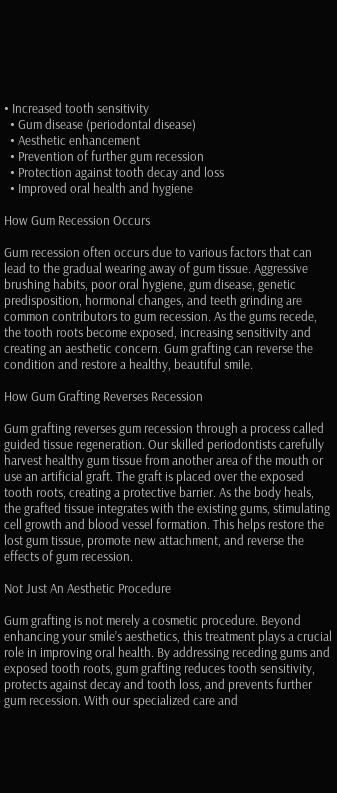• Increased tooth sensitivity
  • Gum disease (periodontal disease)
  • Aesthetic enhancement
  • Prevention of further gum recession
  • Protection against tooth decay and loss
  • Improved oral health and hygiene

How Gum Recession Occurs

Gum recession often occurs due to various factors that can lead to the gradual wearing away of gum tissue. Aggressive brushing habits, poor oral hygiene, gum disease, genetic predisposition, hormonal changes, and teeth grinding are common contributors to gum recession. As the gums recede, the tooth roots become exposed, increasing sensitivity and creating an aesthetic concern. Gum grafting can reverse the condition and restore a healthy, beautiful smile.

How Gum Grafting Reverses Recession

Gum grafting reverses gum recession through a process called guided tissue regeneration. Our skilled periodontists carefully harvest healthy gum tissue from another area of the mouth or use an artificial graft. The graft is placed over the exposed tooth roots, creating a protective barrier. As the body heals, the grafted tissue integrates with the existing gums, stimulating cell growth and blood vessel formation. This helps restore the lost gum tissue, promote new attachment, and reverse the effects of gum recession.

Not Just An Aesthetic Procedure

Gum grafting is not merely a cosmetic procedure. Beyond enhancing your smile’s aesthetics, this treatment plays a crucial role in improving oral health. By addressing receding gums and exposed tooth roots, gum grafting reduces tooth sensitivity, protects against decay and tooth loss, and prevents further gum recession. With our specialized care and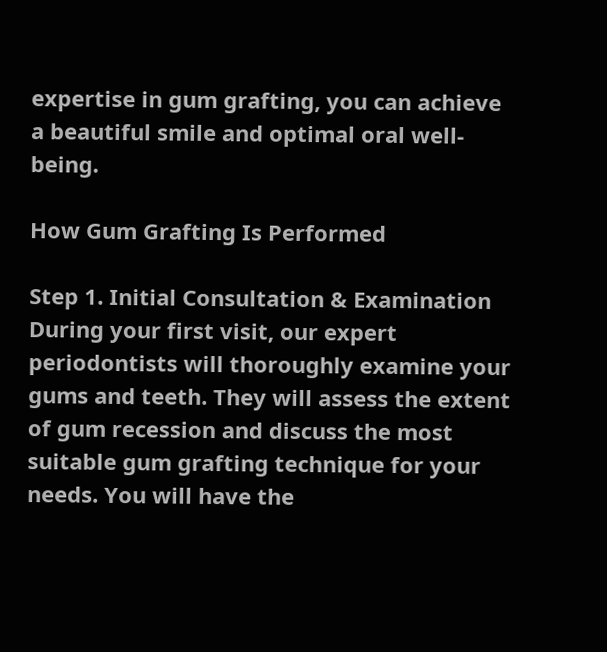expertise in gum grafting, you can achieve a beautiful smile and optimal oral well-being.

How Gum Grafting Is Performed

Step 1. Initial Consultation & Examination
During your first visit, our expert periodontists will thoroughly examine your gums and teeth. They will assess the extent of gum recession and discuss the most suitable gum grafting technique for your needs. You will have the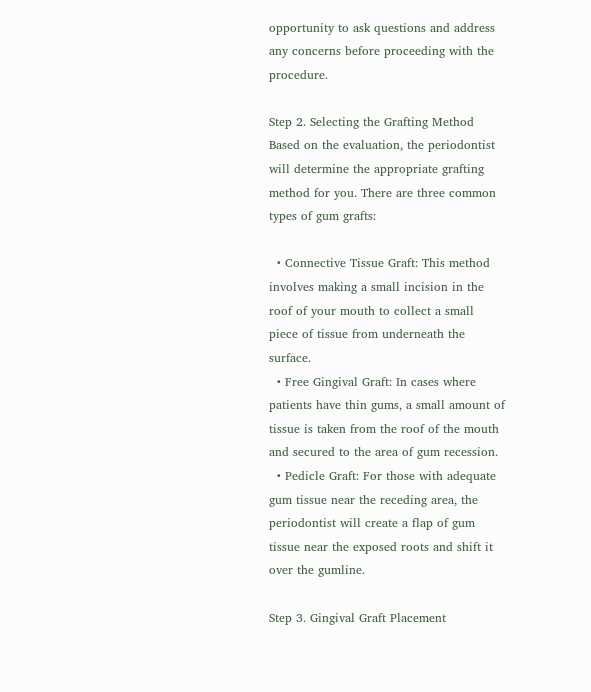opportunity to ask questions and address any concerns before proceeding with the procedure.

Step 2. Selecting the Grafting Method
Based on the evaluation, the periodontist will determine the appropriate grafting method for you. There are three common types of gum grafts:

  • Connective Tissue Graft: This method involves making a small incision in the roof of your mouth to collect a small piece of tissue from underneath the surface.
  • Free Gingival Graft: In cases where patients have thin gums, a small amount of tissue is taken from the roof of the mouth and secured to the area of gum recession.
  • Pedicle Graft: For those with adequate gum tissue near the receding area, the periodontist will create a flap of gum tissue near the exposed roots and shift it over the gumline.

Step 3. Gingival Graft Placement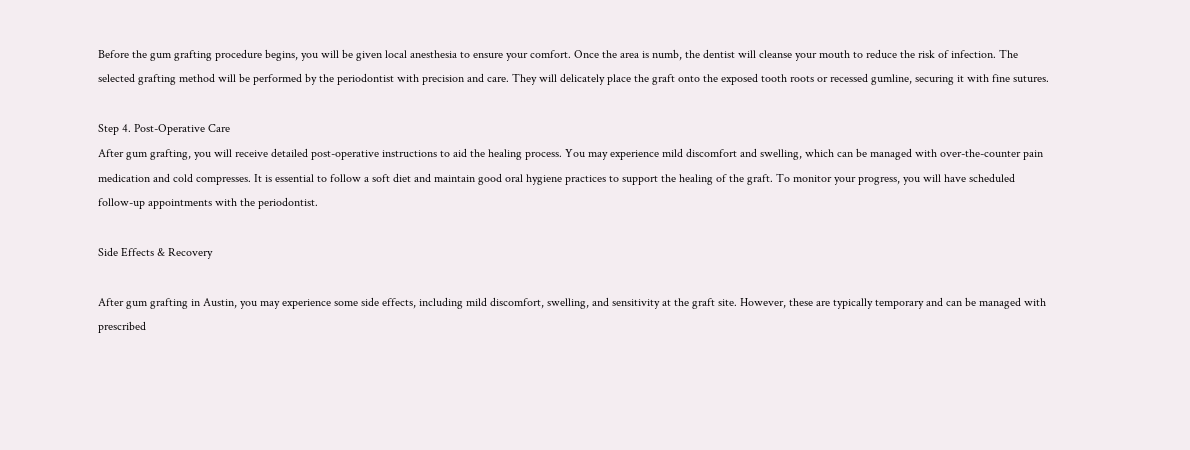Before the gum grafting procedure begins, you will be given local anesthesia to ensure your comfort. Once the area is numb, the dentist will cleanse your mouth to reduce the risk of infection. The selected grafting method will be performed by the periodontist with precision and care. They will delicately place the graft onto the exposed tooth roots or recessed gumline, securing it with fine sutures.

Step 4. Post-Operative Care
After gum grafting, you will receive detailed post-operative instructions to aid the healing process. You may experience mild discomfort and swelling, which can be managed with over-the-counter pain medication and cold compresses. It is essential to follow a soft diet and maintain good oral hygiene practices to support the healing of the graft. To monitor your progress, you will have scheduled follow-up appointments with the periodontist.

Side Effects & Recovery

After gum grafting in Austin, you may experience some side effects, including mild discomfort, swelling, and sensitivity at the graft site. However, these are typically temporary and can be managed with prescribed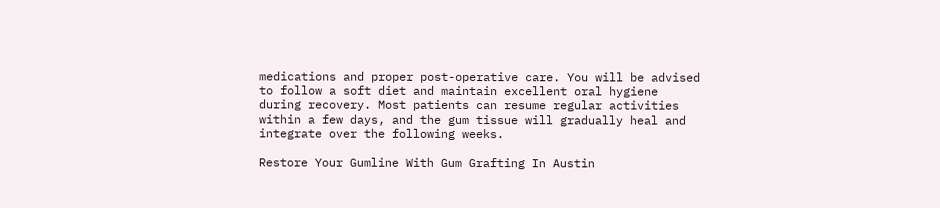medications and proper post-operative care. You will be advised to follow a soft diet and maintain excellent oral hygiene during recovery. Most patients can resume regular activities within a few days, and the gum tissue will gradually heal and integrate over the following weeks.

Restore Your Gumline With Gum Grafting In Austin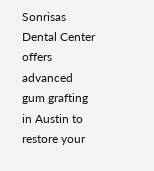Sonrisas Dental Center offers advanced gum grafting in Austin to restore your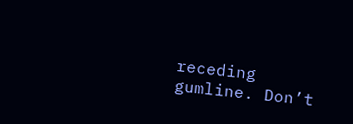receding gumline. Don’t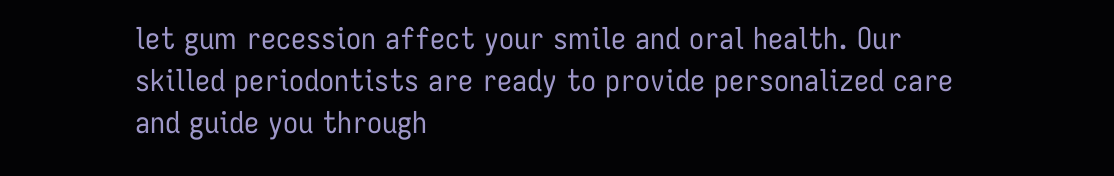let gum recession affect your smile and oral health. Our skilled periodontists are ready to provide personalized care and guide you through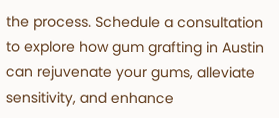the process. Schedule a consultation to explore how gum grafting in Austin can rejuvenate your gums, alleviate sensitivity, and enhance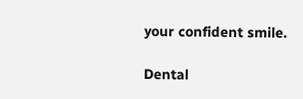your confident smile.

Dental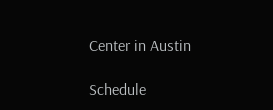Center in Austin

Schedule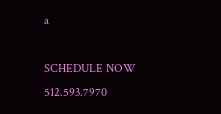a

SCHEDULE NOW 512.593.7970